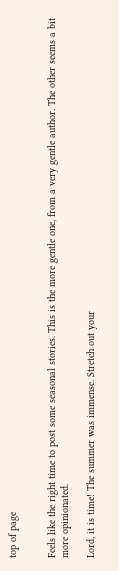top of page


Feels like the right time to post some seasonal stories. This is the more gentle one, from a very gentle author. The other seems a bit more opinionated.

Lord, it is time! The summer was immense. Stretch out your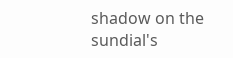shadow on the sundial's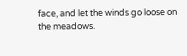face, and let the winds go loose on the meadows.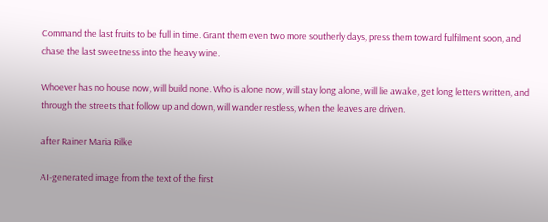Command the last fruits to be full in time. Grant them even two more southerly days, press them toward fulfilment soon, and chase the last sweetness into the heavy wine.

Whoever has no house now, will build none. Who is alone now, will stay long alone, will lie awake, get long letters written, and through the streets that follow up and down, will wander restless, when the leaves are driven.

after Rainer Maria Rilke

AI-generated image from the text of the first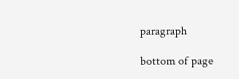paragraph

bottom of page